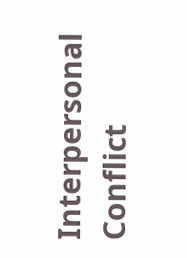Interpersonal Conflict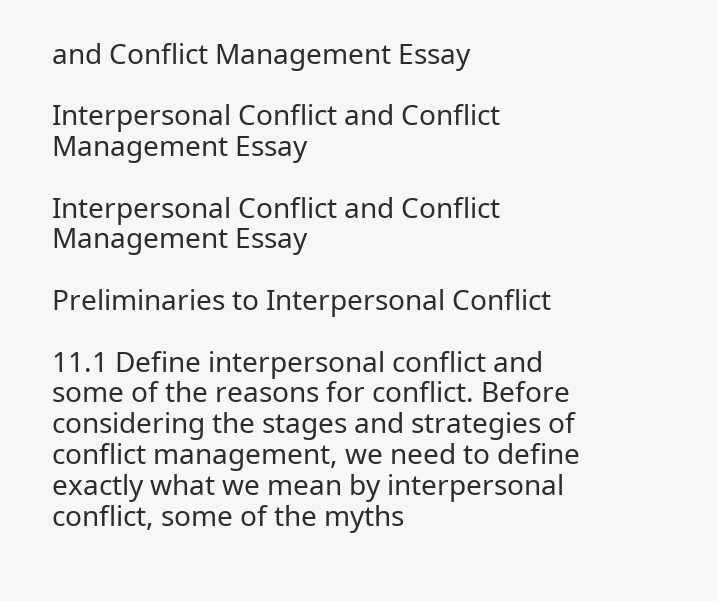and Conflict Management Essay

Interpersonal Conflict and Conflict Management Essay

Interpersonal Conflict and Conflict Management Essay

Preliminaries to Interpersonal Conflict

11.1 Define interpersonal conflict and some of the reasons for conflict. Before considering the stages and strategies of conflict management, we need to define exactly what we mean by interpersonal conflict, some of the myths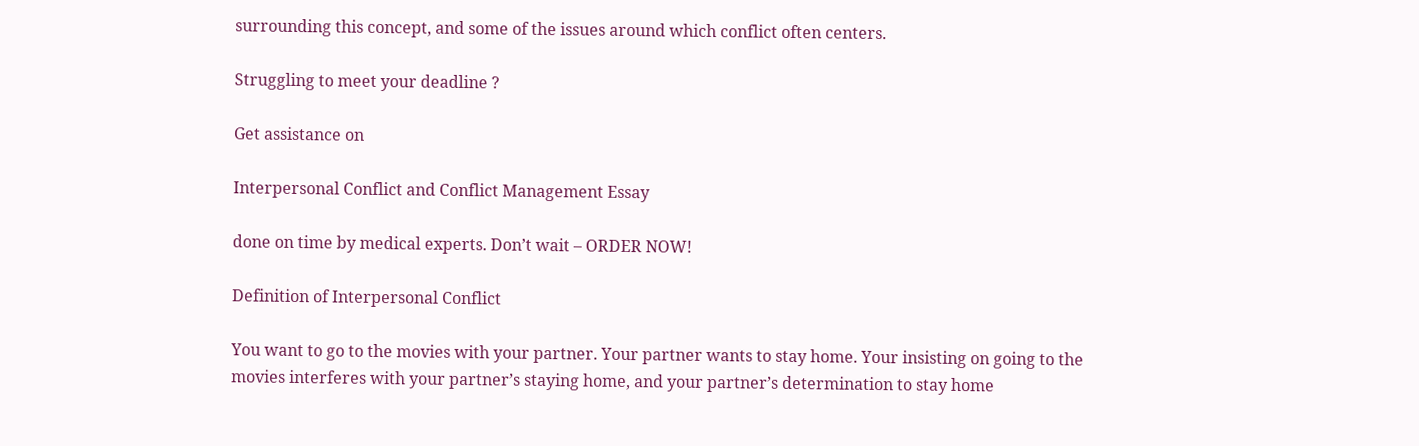surrounding this concept, and some of the issues around which conflict often centers.

Struggling to meet your deadline ?

Get assistance on

Interpersonal Conflict and Conflict Management Essay

done on time by medical experts. Don’t wait – ORDER NOW!

Definition of Interpersonal Conflict

You want to go to the movies with your partner. Your partner wants to stay home. Your insisting on going to the movies interferes with your partner’s staying home, and your partner’s determination to stay home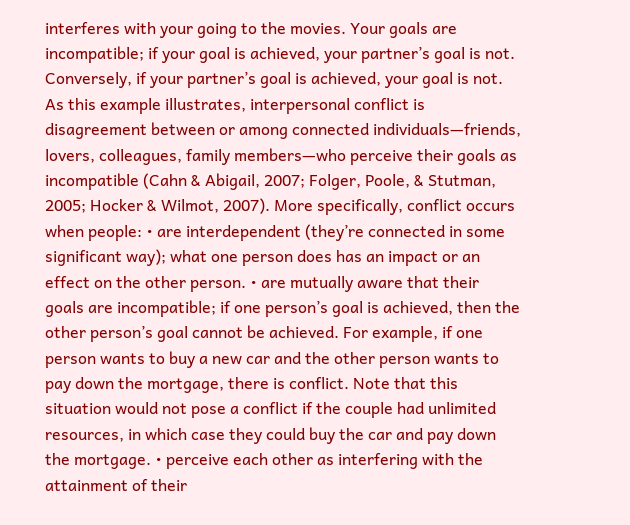interferes with your going to the movies. Your goals are incompatible; if your goal is achieved, your partner’s goal is not. Conversely, if your partner’s goal is achieved, your goal is not. As this example illustrates, interpersonal conflict is disagreement between or among connected individuals—friends, lovers, colleagues, family members—who perceive their goals as incompatible (Cahn & Abigail, 2007; Folger, Poole, & Stutman, 2005; Hocker & Wilmot, 2007). More specifically, conflict occurs when people: • are interdependent (they’re connected in some significant way); what one person does has an impact or an effect on the other person. • are mutually aware that their goals are incompatible; if one person’s goal is achieved, then the other person’s goal cannot be achieved. For example, if one person wants to buy a new car and the other person wants to pay down the mortgage, there is conflict. Note that this situation would not pose a conflict if the couple had unlimited resources, in which case they could buy the car and pay down the mortgage. • perceive each other as interfering with the attainment of their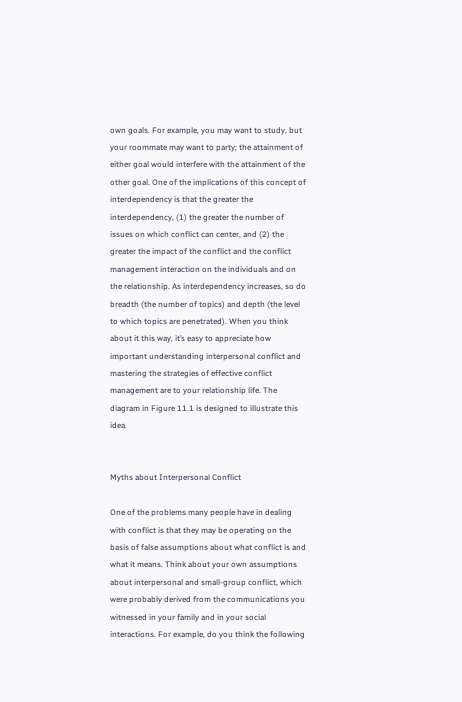own goals. For example, you may want to study, but your roommate may want to party; the attainment of either goal would interfere with the attainment of the other goal. One of the implications of this concept of interdependency is that the greater the interdependency, (1) the greater the number of issues on which conflict can center, and (2) the greater the impact of the conflict and the conflict management interaction on the individuals and on the relationship. As interdependency increases, so do breadth (the number of topics) and depth (the level to which topics are penetrated). When you think about it this way, it’s easy to appreciate how important understanding interpersonal conflict and mastering the strategies of effective conflict management are to your relationship life. The diagram in Figure 11.1 is designed to illustrate this idea.


Myths about Interpersonal Conflict

One of the problems many people have in dealing with conflict is that they may be operating on the basis of false assumptions about what conflict is and what it means. Think about your own assumptions about interpersonal and small-group conflict, which were probably derived from the communications you witnessed in your family and in your social interactions. For example, do you think the following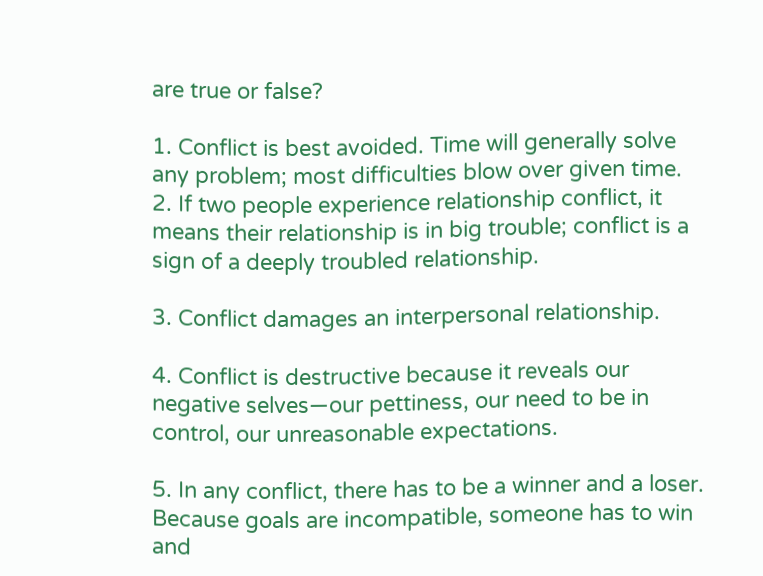are true or false?

1. Conflict is best avoided. Time will generally solve any problem; most difficulties blow over given time. 2. If two people experience relationship conflict, it means their relationship is in big trouble; conflict is a sign of a deeply troubled relationship.

3. Conflict damages an interpersonal relationship.

4. Conflict is destructive because it reveals our negative selves—our pettiness, our need to be in control, our unreasonable expectations.

5. In any conflict, there has to be a winner and a loser. Because goals are incompatible, someone has to win and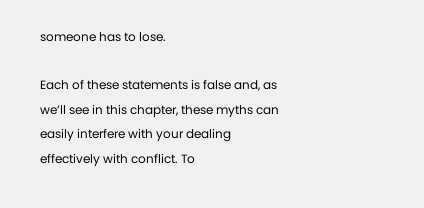someone has to lose.

Each of these statements is false and, as we’ll see in this chapter, these myths can easily interfere with your dealing effectively with conflict. To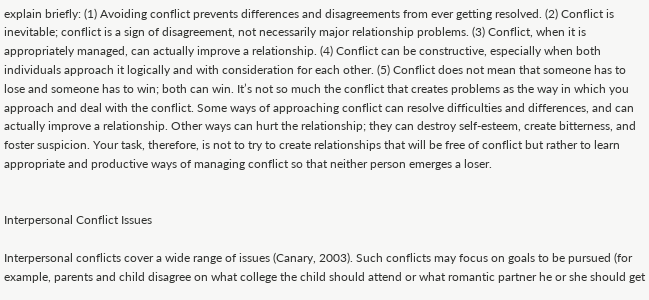explain briefly: (1) Avoiding conflict prevents differences and disagreements from ever getting resolved. (2) Conflict is inevitable; conflict is a sign of disagreement, not necessarily major relationship problems. (3) Conflict, when it is appropriately managed, can actually improve a relationship. (4) Conflict can be constructive, especially when both individuals approach it logically and with consideration for each other. (5) Conflict does not mean that someone has to lose and someone has to win; both can win. It’s not so much the conflict that creates problems as the way in which you approach and deal with the conflict. Some ways of approaching conflict can resolve difficulties and differences, and can actually improve a relationship. Other ways can hurt the relationship; they can destroy self-esteem, create bitterness, and foster suspicion. Your task, therefore, is not to try to create relationships that will be free of conflict but rather to learn appropriate and productive ways of managing conflict so that neither person emerges a loser.


Interpersonal Conflict Issues

Interpersonal conflicts cover a wide range of issues (Canary, 2003). Such conflicts may focus on goals to be pursued (for example, parents and child disagree on what college the child should attend or what romantic partner he or she should get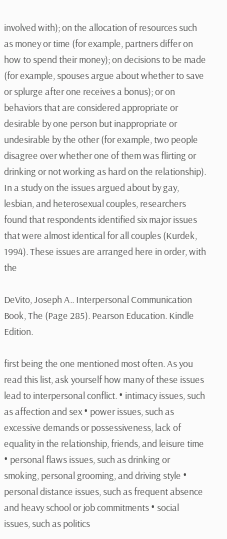involved with); on the allocation of resources such as money or time (for example, partners differ on how to spend their money); on decisions to be made (for example, spouses argue about whether to save or splurge after one receives a bonus); or on behaviors that are considered appropriate or desirable by one person but inappropriate or undesirable by the other (for example, two people disagree over whether one of them was flirting or drinking or not working as hard on the relationship). In a study on the issues argued about by gay, lesbian, and heterosexual couples, researchers found that respondents identified six major issues that were almost identical for all couples (Kurdek, 1994). These issues are arranged here in order, with the

DeVito, Joseph A.. Interpersonal Communication Book, The (Page 285). Pearson Education. Kindle Edition.

first being the one mentioned most often. As you read this list, ask yourself how many of these issues lead to interpersonal conflict. • intimacy issues, such as affection and sex • power issues, such as excessive demands or possessiveness, lack of equality in the relationship, friends, and leisure time • personal flaws issues, such as drinking or smoking, personal grooming, and driving style • personal distance issues, such as frequent absence and heavy school or job commitments • social issues, such as politics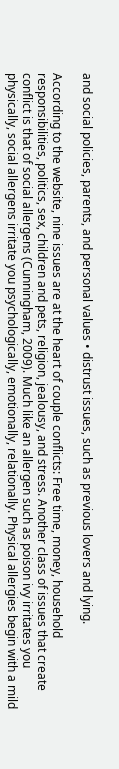and social policies, parents, and personal values • distrust issues, such as previous lovers and lying.

According to the website, nine issues are at the heart of couple conflicts: Free time, money, household responsibilities, politics, sex, children and pets, religion, jealousy, and stress. Another class of issues that create conflict is that of social allergens (Cunningham, 2009). Much like an allergen such as poison ivy irritates you physically, social allergens irritate you psychologically, emotionally, relationally. Physical allergies begin with a mild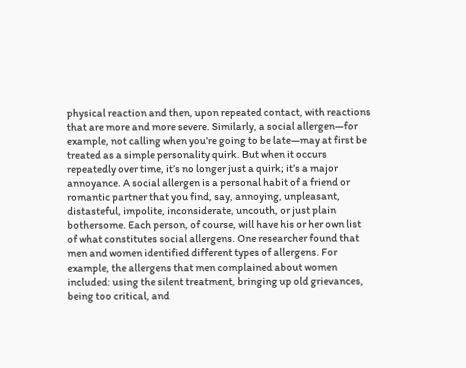physical reaction and then, upon repeated contact, with reactions that are more and more severe. Similarly, a social allergen—for example, not calling when you’re going to be late—may at first be treated as a simple personality quirk. But when it occurs repeatedly over time, it’s no longer just a quirk; it’s a major annoyance. A social allergen is a personal habit of a friend or romantic partner that you find, say, annoying, unpleasant, distasteful, impolite, inconsiderate, uncouth, or just plain bothersome. Each person, of course, will have his or her own list of what constitutes social allergens. One researcher found that men and women identified different types of allergens. For example, the allergens that men complained about women included: using the silent treatment, bringing up old grievances, being too critical, and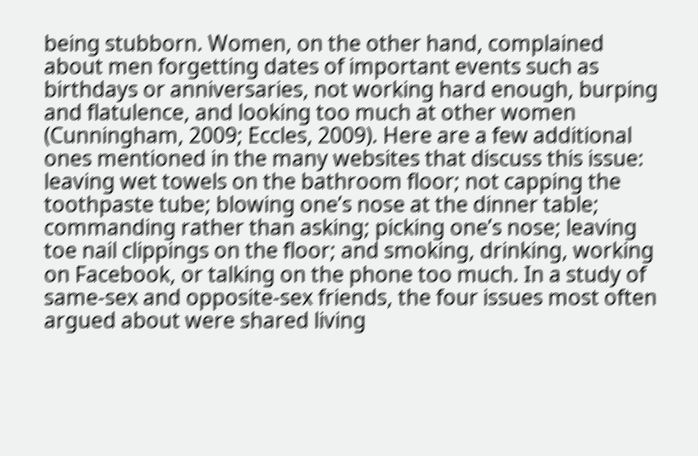being stubborn. Women, on the other hand, complained about men forgetting dates of important events such as birthdays or anniversaries, not working hard enough, burping and flatulence, and looking too much at other women (Cunningham, 2009; Eccles, 2009). Here are a few additional ones mentioned in the many websites that discuss this issue: leaving wet towels on the bathroom floor; not capping the toothpaste tube; blowing one’s nose at the dinner table; commanding rather than asking; picking one’s nose; leaving toe nail clippings on the floor; and smoking, drinking, working on Facebook, or talking on the phone too much. In a study of same-sex and opposite-sex friends, the four issues most often argued about were shared living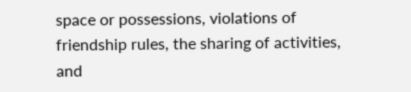space or possessions, violations of friendship rules, the sharing of activities, and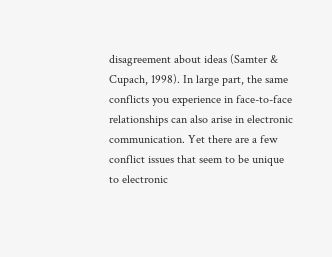disagreement about ideas (Samter & Cupach, 1998). In large part, the same conflicts you experience in face-to-face relationships can also arise in electronic communication. Yet there are a few conflict issues that seem to be unique to electronic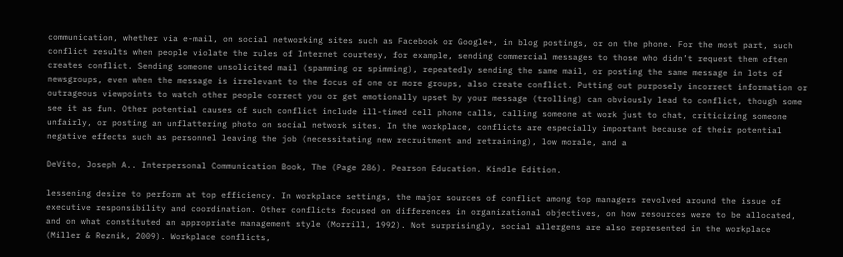communication, whether via e-mail, on social networking sites such as Facebook or Google+, in blog postings, or on the phone. For the most part, such conflict results when people violate the rules of Internet courtesy, for example, sending commercial messages to those who didn’t request them often creates conflict. Sending someone unsolicited mail (spamming or spimming), repeatedly sending the same mail, or posting the same message in lots of newsgroups, even when the message is irrelevant to the focus of one or more groups, also create conflict. Putting out purposely incorrect information or outrageous viewpoints to watch other people correct you or get emotionally upset by your message (trolling) can obviously lead to conflict, though some see it as fun. Other potential causes of such conflict include ill-timed cell phone calls, calling someone at work just to chat, criticizing someone unfairly, or posting an unflattering photo on social network sites. In the workplace, conflicts are especially important because of their potential negative effects such as personnel leaving the job (necessitating new recruitment and retraining), low morale, and a

DeVito, Joseph A.. Interpersonal Communication Book, The (Page 286). Pearson Education. Kindle Edition.

lessening desire to perform at top efficiency. In workplace settings, the major sources of conflict among top managers revolved around the issue of executive responsibility and coordination. Other conflicts focused on differences in organizational objectives, on how resources were to be allocated, and on what constituted an appropriate management style (Morrill, 1992). Not surprisingly, social allergens are also represented in the workplace (Miller & Reznik, 2009). Workplace conflicts,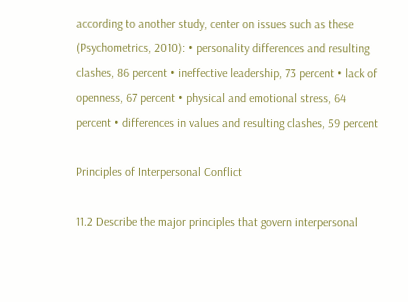according to another study, center on issues such as these (Psychometrics, 2010): • personality differences and resulting clashes, 86 percent • ineffective leadership, 73 percent • lack of openness, 67 percent • physical and emotional stress, 64 percent • differences in values and resulting clashes, 59 percent

Principles of Interpersonal Conflict

11.2 Describe the major principles that govern interpersonal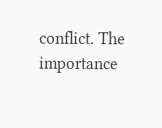conflict. The importance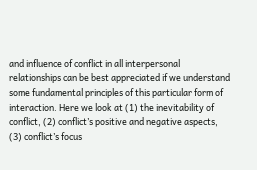and influence of conflict in all interpersonal relationships can be best appreciated if we understand some fundamental principles of this particular form of interaction. Here we look at (1) the inevitability of conflict, (2) conflict’s positive and negative aspects, (3) conflict’s focus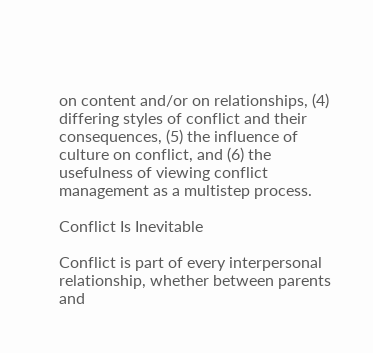on content and/or on relationships, (4) differing styles of conflict and their consequences, (5) the influence of culture on conflict, and (6) the usefulness of viewing conflict management as a multistep process.

Conflict Is Inevitable

Conflict is part of every interpersonal relationship, whether between parents and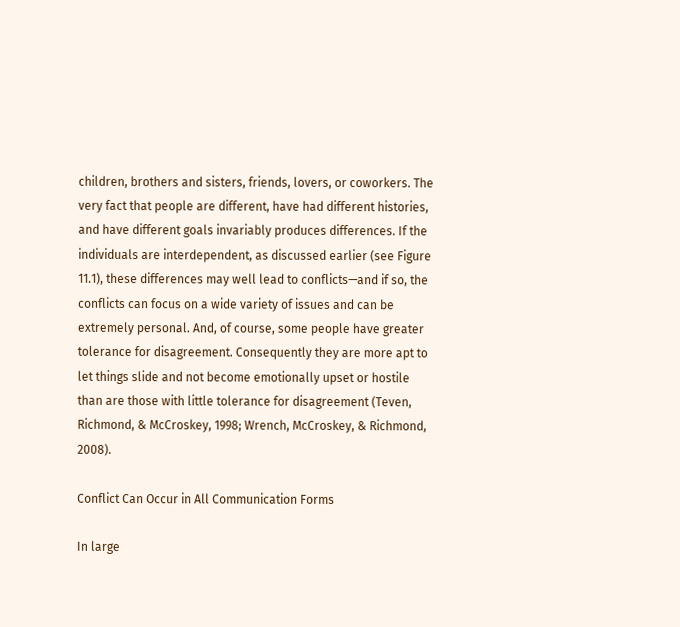children, brothers and sisters, friends, lovers, or coworkers. The very fact that people are different, have had different histories, and have different goals invariably produces differences. If the individuals are interdependent, as discussed earlier (see Figure 11.1), these differences may well lead to conflicts—and if so, the conflicts can focus on a wide variety of issues and can be extremely personal. And, of course, some people have greater tolerance for disagreement. Consequently they are more apt to let things slide and not become emotionally upset or hostile than are those with little tolerance for disagreement (Teven, Richmond, & McCroskey, 1998; Wrench, McCroskey, & Richmond, 2008).

Conflict Can Occur in All Communication Forms

In large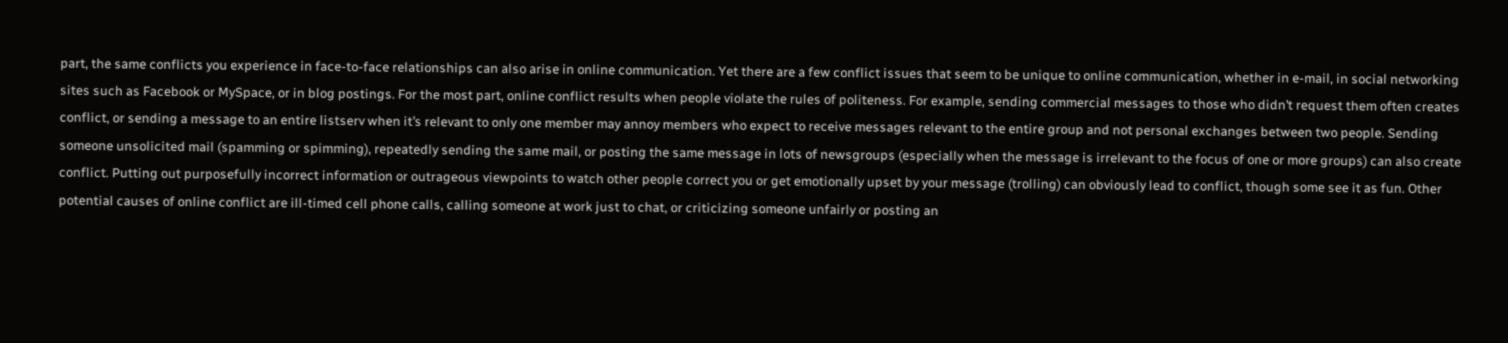part, the same conflicts you experience in face-to-face relationships can also arise in online communication. Yet there are a few conflict issues that seem to be unique to online communication, whether in e-mail, in social networking sites such as Facebook or MySpace, or in blog postings. For the most part, online conflict results when people violate the rules of politeness. For example, sending commercial messages to those who didn’t request them often creates conflict, or sending a message to an entire listserv when it’s relevant to only one member may annoy members who expect to receive messages relevant to the entire group and not personal exchanges between two people. Sending someone unsolicited mail (spamming or spimming), repeatedly sending the same mail, or posting the same message in lots of newsgroups (especially when the message is irrelevant to the focus of one or more groups) can also create conflict. Putting out purposefully incorrect information or outrageous viewpoints to watch other people correct you or get emotionally upset by your message (trolling) can obviously lead to conflict, though some see it as fun. Other potential causes of online conflict are ill-timed cell phone calls, calling someone at work just to chat, or criticizing someone unfairly or posting an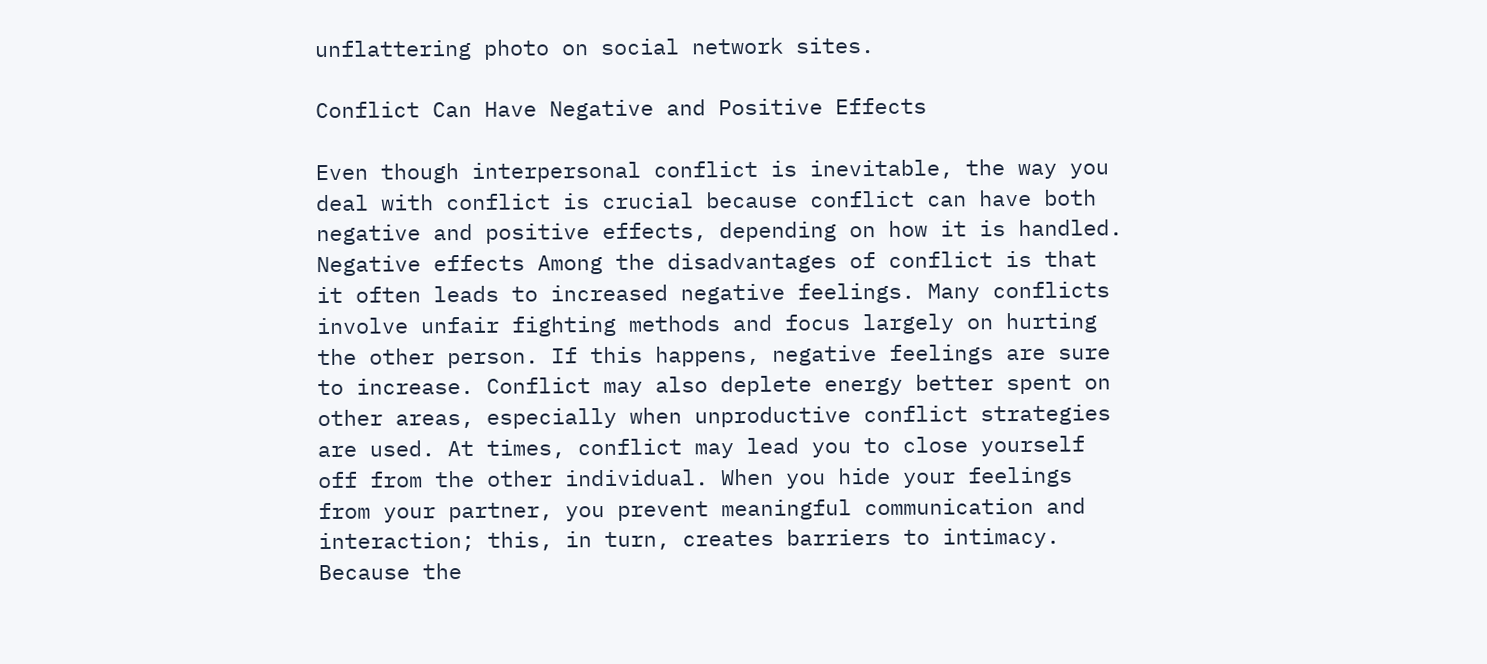unflattering photo on social network sites.

Conflict Can Have Negative and Positive Effects

Even though interpersonal conflict is inevitable, the way you deal with conflict is crucial because conflict can have both negative and positive effects, depending on how it is handled. Negative effects Among the disadvantages of conflict is that it often leads to increased negative feelings. Many conflicts involve unfair fighting methods and focus largely on hurting the other person. If this happens, negative feelings are sure to increase. Conflict may also deplete energy better spent on other areas, especially when unproductive conflict strategies are used. At times, conflict may lead you to close yourself off from the other individual. When you hide your feelings from your partner, you prevent meaningful communication and interaction; this, in turn, creates barriers to intimacy. Because the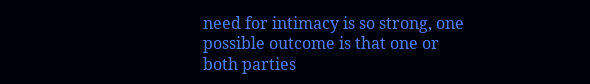need for intimacy is so strong, one possible outcome is that one or both parties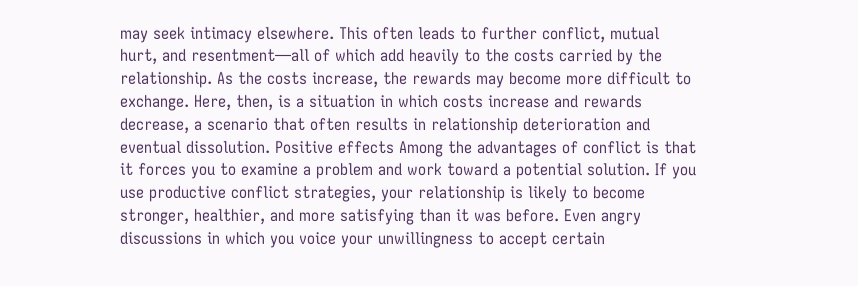may seek intimacy elsewhere. This often leads to further conflict, mutual hurt, and resentment—all of which add heavily to the costs carried by the relationship. As the costs increase, the rewards may become more difficult to exchange. Here, then, is a situation in which costs increase and rewards decrease, a scenario that often results in relationship deterioration and eventual dissolution. Positive effects Among the advantages of conflict is that it forces you to examine a problem and work toward a potential solution. If you use productive conflict strategies, your relationship is likely to become stronger, healthier, and more satisfying than it was before. Even angry discussions in which you voice your unwillingness to accept certain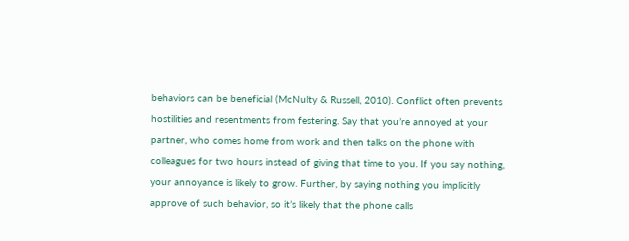behaviors can be beneficial (McNulty & Russell, 2010). Conflict often prevents hostilities and resentments from festering. Say that you’re annoyed at your partner, who comes home from work and then talks on the phone with colleagues for two hours instead of giving that time to you. If you say nothing, your annoyance is likely to grow. Further, by saying nothing you implicitly approve of such behavior, so it’s likely that the phone calls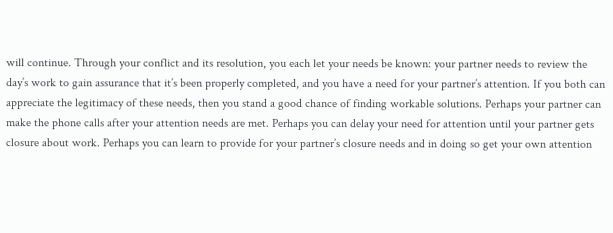will continue. Through your conflict and its resolution, you each let your needs be known: your partner needs to review the day’s work to gain assurance that it’s been properly completed, and you have a need for your partner’s attention. If you both can appreciate the legitimacy of these needs, then you stand a good chance of finding workable solutions. Perhaps your partner can make the phone calls after your attention needs are met. Perhaps you can delay your need for attention until your partner gets closure about work. Perhaps you can learn to provide for your partner’s closure needs and in doing so get your own attention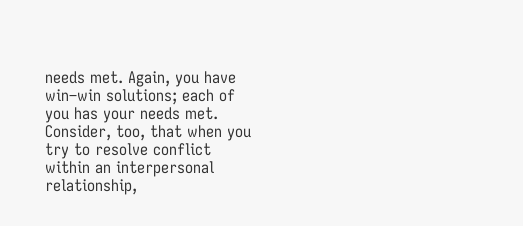needs met. Again, you have win–win solutions; each of you has your needs met. Consider, too, that when you try to resolve conflict within an interpersonal relationship,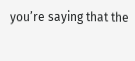you’re saying that the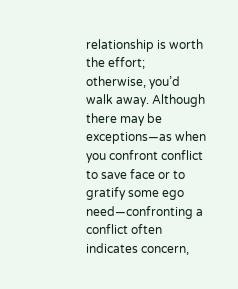relationship is worth the effort; otherwise, you’d walk away. Although there may be exceptions—as when you confront conflict to save face or to gratify some ego need—confronting a conflict often indicates concern,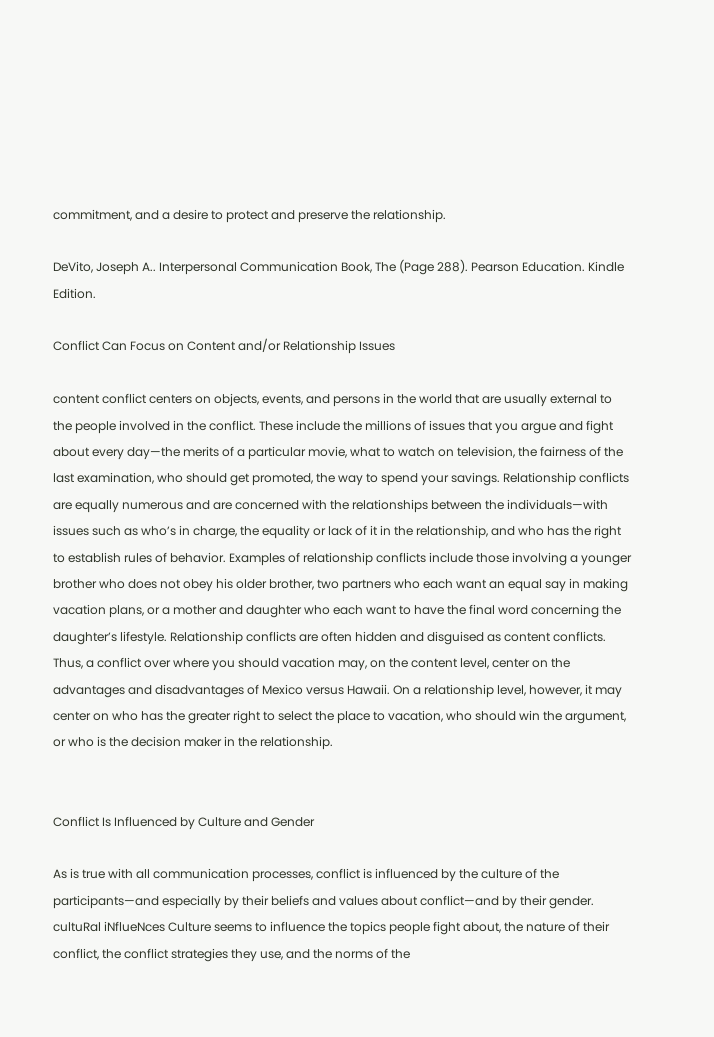commitment, and a desire to protect and preserve the relationship.

DeVito, Joseph A.. Interpersonal Communication Book, The (Page 288). Pearson Education. Kindle Edition.

Conflict Can Focus on Content and/or Relationship Issues

content conflict centers on objects, events, and persons in the world that are usually external to the people involved in the conflict. These include the millions of issues that you argue and fight about every day—the merits of a particular movie, what to watch on television, the fairness of the last examination, who should get promoted, the way to spend your savings. Relationship conflicts are equally numerous and are concerned with the relationships between the individuals—with issues such as who’s in charge, the equality or lack of it in the relationship, and who has the right to establish rules of behavior. Examples of relationship conflicts include those involving a younger brother who does not obey his older brother, two partners who each want an equal say in making vacation plans, or a mother and daughter who each want to have the final word concerning the daughter’s lifestyle. Relationship conflicts are often hidden and disguised as content conflicts. Thus, a conflict over where you should vacation may, on the content level, center on the advantages and disadvantages of Mexico versus Hawaii. On a relationship level, however, it may center on who has the greater right to select the place to vacation, who should win the argument, or who is the decision maker in the relationship.


Conflict Is Influenced by Culture and Gender

As is true with all communication processes, conflict is influenced by the culture of the participants—and especially by their beliefs and values about conflict—and by their gender. cultuRal iNflueNces Culture seems to influence the topics people fight about, the nature of their conflict, the conflict strategies they use, and the norms of the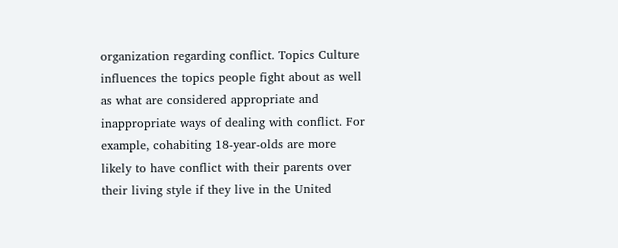organization regarding conflict. Topics Culture influences the topics people fight about as well as what are considered appropriate and inappropriate ways of dealing with conflict. For example, cohabiting 18-year-olds are more likely to have conflict with their parents over their living style if they live in the United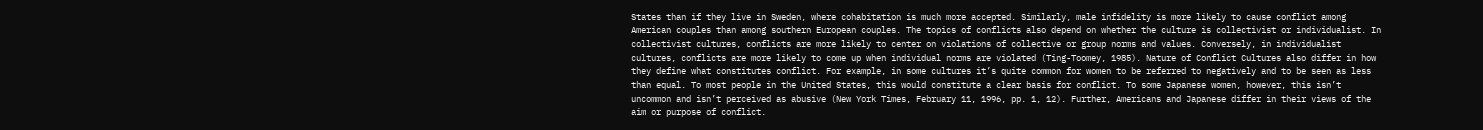States than if they live in Sweden, where cohabitation is much more accepted. Similarly, male infidelity is more likely to cause conflict among American couples than among southern European couples. The topics of conflicts also depend on whether the culture is collectivist or individualist. In collectivist cultures, conflicts are more likely to center on violations of collective or group norms and values. Conversely, in individualist cultures, conflicts are more likely to come up when individual norms are violated (Ting-Toomey, 1985). Nature of Conflict Cultures also differ in how they define what constitutes conflict. For example, in some cultures it’s quite common for women to be referred to negatively and to be seen as less than equal. To most people in the United States, this would constitute a clear basis for conflict. To some Japanese women, however, this isn’t uncommon and isn’t perceived as abusive (New York Times, February 11, 1996, pp. 1, 12). Further, Americans and Japanese differ in their views of the aim or purpose of conflict.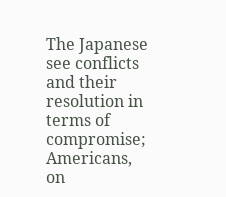The Japanese see conflicts and their resolution in terms of compromise; Americans, on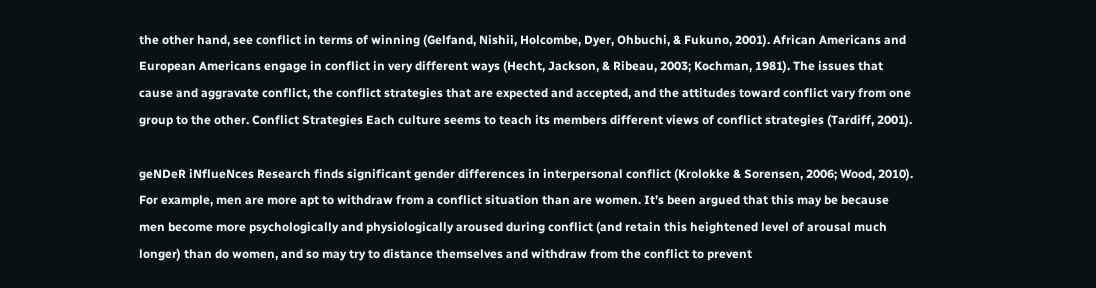the other hand, see conflict in terms of winning (Gelfand, Nishii, Holcombe, Dyer, Ohbuchi, & Fukuno, 2001). African Americans and European Americans engage in conflict in very different ways (Hecht, Jackson, & Ribeau, 2003; Kochman, 1981). The issues that cause and aggravate conflict, the conflict strategies that are expected and accepted, and the attitudes toward conflict vary from one group to the other. Conflict Strategies Each culture seems to teach its members different views of conflict strategies (Tardiff, 2001).

geNDeR iNflueNces Research finds significant gender differences in interpersonal conflict (Krolokke & Sorensen, 2006; Wood, 2010). For example, men are more apt to withdraw from a conflict situation than are women. It’s been argued that this may be because men become more psychologically and physiologically aroused during conflict (and retain this heightened level of arousal much longer) than do women, and so may try to distance themselves and withdraw from the conflict to prevent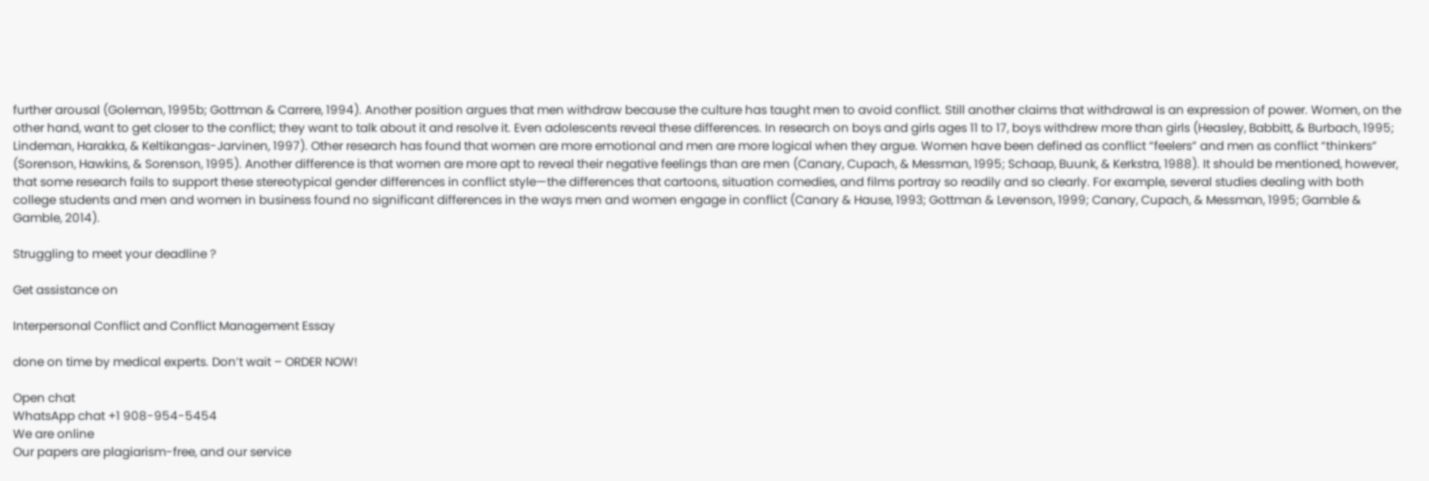further arousal (Goleman, 1995b; Gottman & Carrere, 1994). Another position argues that men withdraw because the culture has taught men to avoid conflict. Still another claims that withdrawal is an expression of power. Women, on the other hand, want to get closer to the conflict; they want to talk about it and resolve it. Even adolescents reveal these differences. In research on boys and girls ages 11 to 17, boys withdrew more than girls (Heasley, Babbitt, & Burbach, 1995; Lindeman, Harakka, & Keltikangas-Jarvinen, 1997). Other research has found that women are more emotional and men are more logical when they argue. Women have been defined as conflict “feelers” and men as conflict “thinkers” (Sorenson, Hawkins, & Sorenson, 1995). Another difference is that women are more apt to reveal their negative feelings than are men (Canary, Cupach, & Messman, 1995; Schaap, Buunk, & Kerkstra, 1988). It should be mentioned, however, that some research fails to support these stereotypical gender differences in conflict style—the differences that cartoons, situation comedies, and films portray so readily and so clearly. For example, several studies dealing with both college students and men and women in business found no significant differences in the ways men and women engage in conflict (Canary & Hause, 1993; Gottman & Levenson, 1999; Canary, Cupach, & Messman, 1995; Gamble & Gamble, 2014).

Struggling to meet your deadline ?

Get assistance on

Interpersonal Conflict and Conflict Management Essay

done on time by medical experts. Don’t wait – ORDER NOW!

Open chat
WhatsApp chat +1 908-954-5454
We are online
Our papers are plagiarism-free, and our service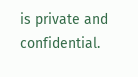is private and confidential.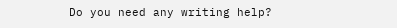Do you need any writing help?